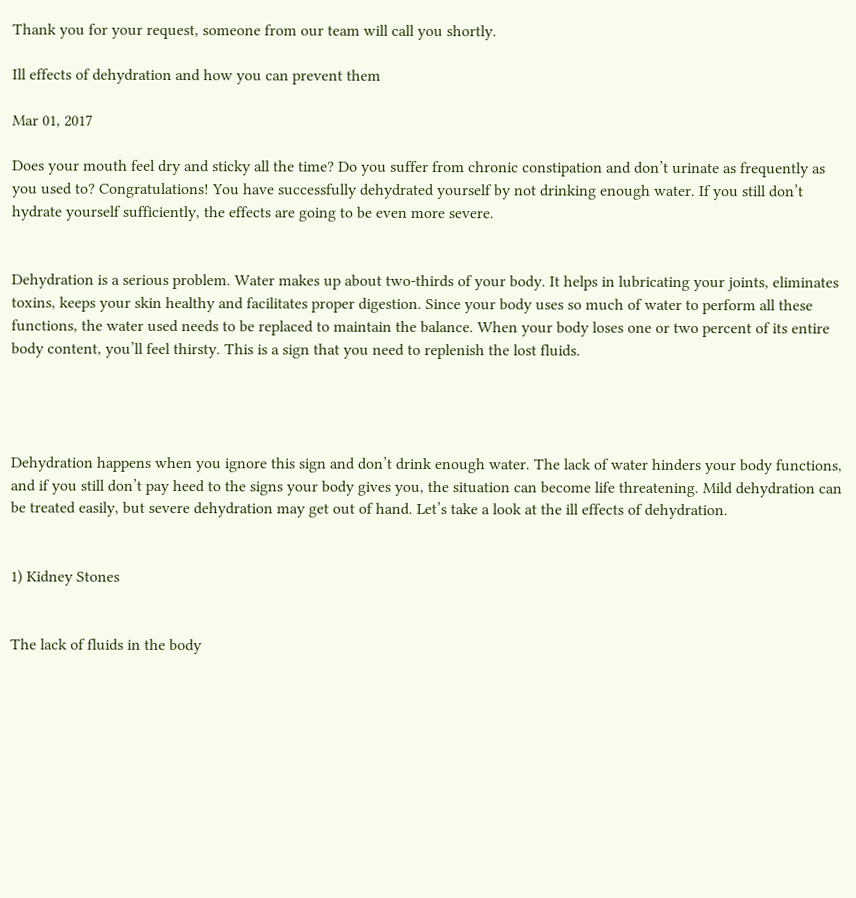Thank you for your request, someone from our team will call you shortly.

Ill effects of dehydration and how you can prevent them

Mar 01, 2017

Does your mouth feel dry and sticky all the time? Do you suffer from chronic constipation and don’t urinate as frequently as you used to? Congratulations! You have successfully dehydrated yourself by not drinking enough water. If you still don’t hydrate yourself sufficiently, the effects are going to be even more severe.


Dehydration is a serious problem. Water makes up about two-thirds of your body. It helps in lubricating your joints, eliminates toxins, keeps your skin healthy and facilitates proper digestion. Since your body uses so much of water to perform all these functions, the water used needs to be replaced to maintain the balance. When your body loses one or two percent of its entire body content, you’ll feel thirsty. This is a sign that you need to replenish the lost fluids.




Dehydration happens when you ignore this sign and don’t drink enough water. The lack of water hinders your body functions, and if you still don’t pay heed to the signs your body gives you, the situation can become life threatening. Mild dehydration can be treated easily, but severe dehydration may get out of hand. Let’s take a look at the ill effects of dehydration.


1) Kidney Stones


The lack of fluids in the body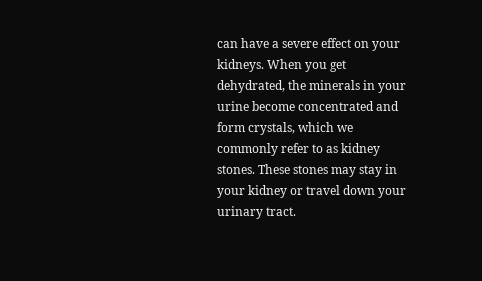can have a severe effect on your kidneys. When you get dehydrated, the minerals in your urine become concentrated and form crystals, which we commonly refer to as kidney stones. These stones may stay in your kidney or travel down your urinary tract.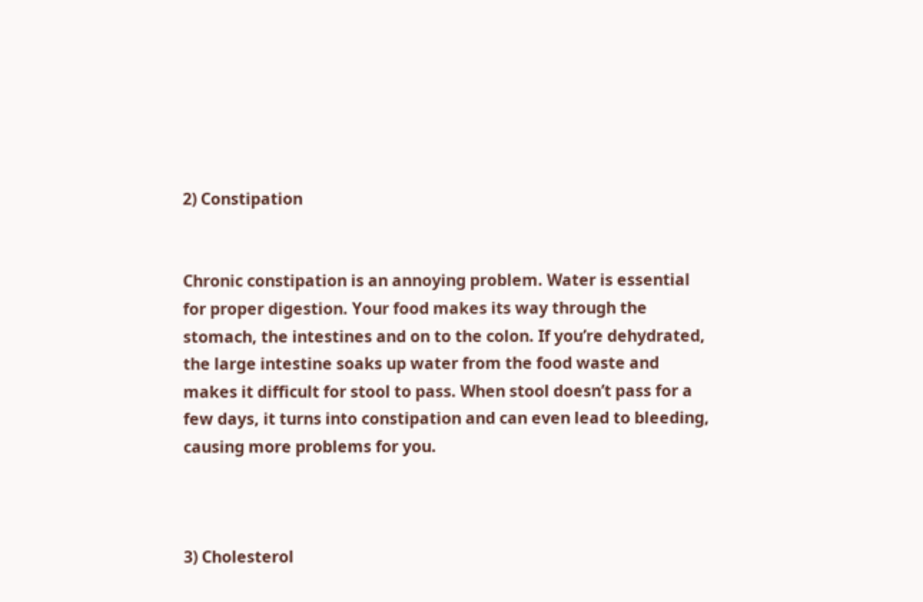2) Constipation


Chronic constipation is an annoying problem. Water is essential for proper digestion. Your food makes its way through the stomach, the intestines and on to the colon. If you’re dehydrated, the large intestine soaks up water from the food waste and makes it difficult for stool to pass. When stool doesn’t pass for a few days, it turns into constipation and can even lead to bleeding, causing more problems for you.



3) Cholesterol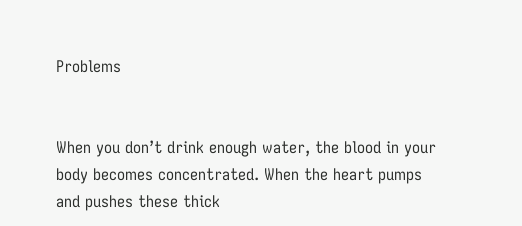Problems


When you don’t drink enough water, the blood in your body becomes concentrated. When the heart pumps and pushes these thick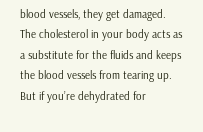blood vessels, they get damaged. The cholesterol in your body acts as a substitute for the fluids and keeps the blood vessels from tearing up. But if you’re dehydrated for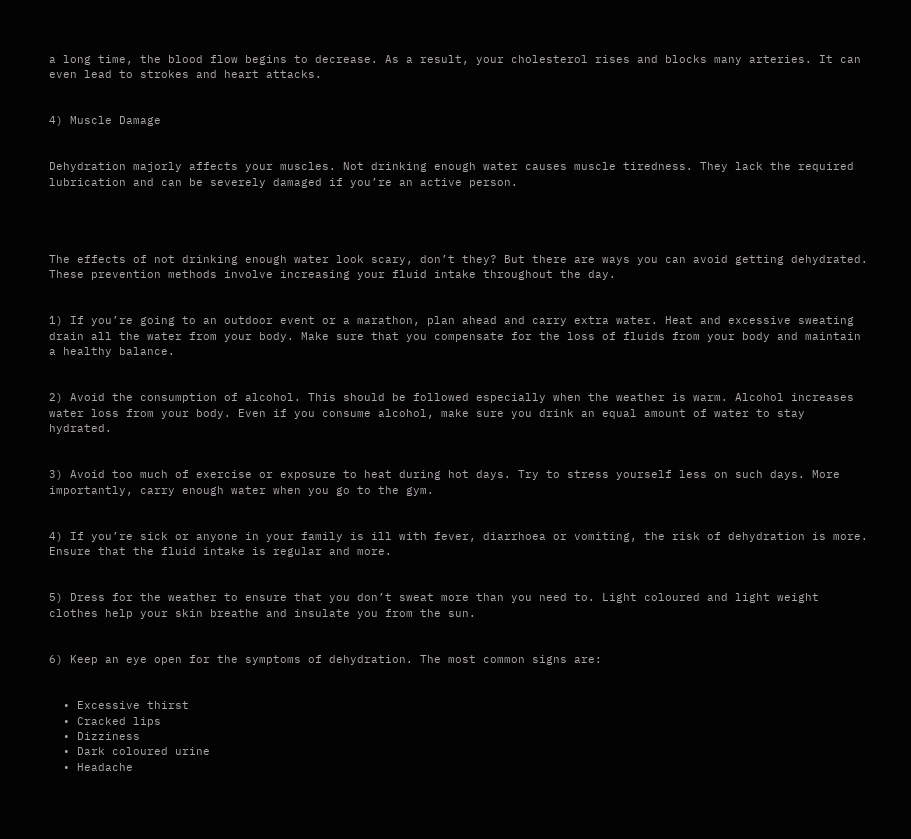a long time, the blood flow begins to decrease. As a result, your cholesterol rises and blocks many arteries. It can even lead to strokes and heart attacks.


4) Muscle Damage


Dehydration majorly affects your muscles. Not drinking enough water causes muscle tiredness. They lack the required lubrication and can be severely damaged if you’re an active person.




The effects of not drinking enough water look scary, don’t they? But there are ways you can avoid getting dehydrated. These prevention methods involve increasing your fluid intake throughout the day.


1) If you’re going to an outdoor event or a marathon, plan ahead and carry extra water. Heat and excessive sweating drain all the water from your body. Make sure that you compensate for the loss of fluids from your body and maintain a healthy balance.


2) Avoid the consumption of alcohol. This should be followed especially when the weather is warm. Alcohol increases water loss from your body. Even if you consume alcohol, make sure you drink an equal amount of water to stay hydrated.


3) Avoid too much of exercise or exposure to heat during hot days. Try to stress yourself less on such days. More importantly, carry enough water when you go to the gym.


4) If you’re sick or anyone in your family is ill with fever, diarrhoea or vomiting, the risk of dehydration is more. Ensure that the fluid intake is regular and more.


5) Dress for the weather to ensure that you don’t sweat more than you need to. Light coloured and light weight clothes help your skin breathe and insulate you from the sun.


6) Keep an eye open for the symptoms of dehydration. The most common signs are:


  • Excessive thirst
  • Cracked lips
  • Dizziness
  • Dark coloured urine
  • Headache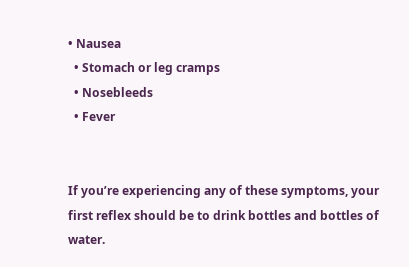• Nausea
  • Stomach or leg cramps
  • Nosebleeds
  • Fever


If you’re experiencing any of these symptoms, your first reflex should be to drink bottles and bottles of water.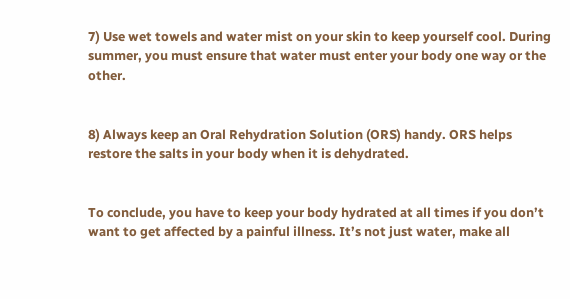7) Use wet towels and water mist on your skin to keep yourself cool. During summer, you must ensure that water must enter your body one way or the other.


8) Always keep an Oral Rehydration Solution (ORS) handy. ORS helps restore the salts in your body when it is dehydrated.


To conclude, you have to keep your body hydrated at all times if you don’t want to get affected by a painful illness. It’s not just water, make all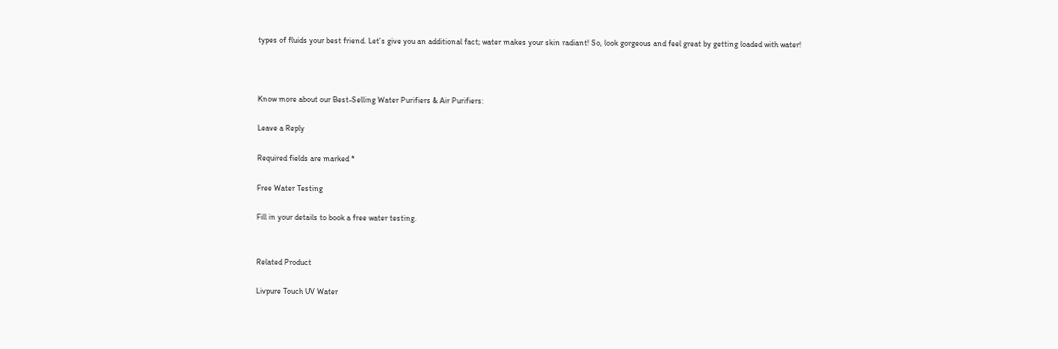types of fluids your best friend. Let’s give you an additional fact; water makes your skin radiant! So, look gorgeous and feel great by getting loaded with water!



Know more about our Best-Selling Water Purifiers & Air Purifiers:

Leave a Reply

Required fields are marked *

Free Water Testing

Fill in your details to book a free water testing.


Related Product

Livpure Touch UV Water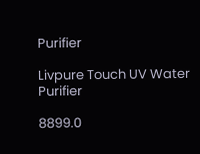Purifier

Livpure Touch UV Water Purifier

8899.0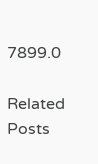7899.0

Related Posts